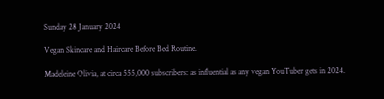Sunday 28 January 2024

Vegan Skincare and Haircare Before Bed Routine.

Madeleine Olivia, at circa 555,000 subscribers: as influential as any vegan YouTuber gets in 2024.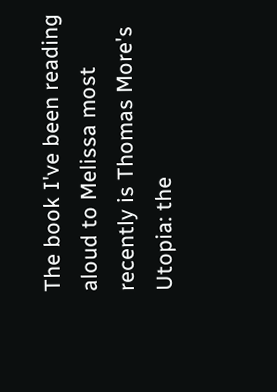The book I've been reading aloud to Melissa most recently is Thomas More's Utopia: the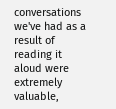conversations we've had as a result of reading it aloud were extremely valuable,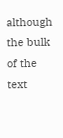although the bulk of the text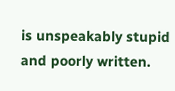is unspeakably stupid and poorly written.